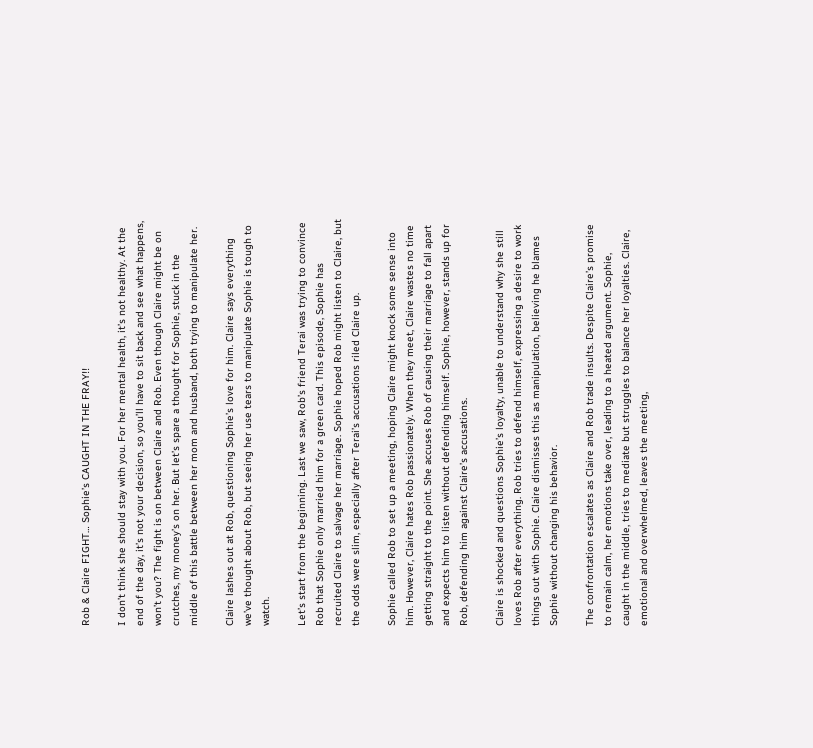Rob & Claire FIGHT… Sophie’s CAUGHT IN THE FRAY!!

I don’t think she should stay with you. For her mental health, it’s not healthy. At the end of the day, it’s not your decision, so you’ll have to sit back and see what happens, won’t you? The fight is on between Claire and Rob. Even though Claire might be on crutches, my money’s on her. But let’s spare a thought for Sophie, stuck in the middle of this battle between her mom and husband, both trying to manipulate her.

Claire lashes out at Rob, questioning Sophie’s love for him. Claire says everything we’ve thought about Rob, but seeing her use tears to manipulate Sophie is tough to watch.

Let’s start from the beginning. Last we saw, Rob’s friend Terai was trying to convince Rob that Sophie only married him for a green card. This episode, Sophie has recruited Claire to salvage her marriage. Sophie hoped Rob might listen to Claire, but the odds were slim, especially after Terai’s accusations riled Claire up.

Sophie called Rob to set up a meeting, hoping Claire might knock some sense into him. However, Claire hates Rob passionately. When they meet, Claire wastes no time getting straight to the point. She accuses Rob of causing their marriage to fall apart and expects him to listen without defending himself. Sophie, however, stands up for Rob, defending him against Claire’s accusations.

Claire is shocked and questions Sophie’s loyalty, unable to understand why she still loves Rob after everything. Rob tries to defend himself, expressing a desire to work things out with Sophie. Claire dismisses this as manipulation, believing he blames Sophie without changing his behavior.

The confrontation escalates as Claire and Rob trade insults. Despite Claire’s promise to remain calm, her emotions take over, leading to a heated argument. Sophie, caught in the middle, tries to mediate but struggles to balance her loyalties. Claire, emotional and overwhelmed, leaves the meeting,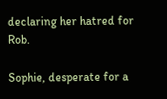declaring her hatred for Rob.

Sophie, desperate for a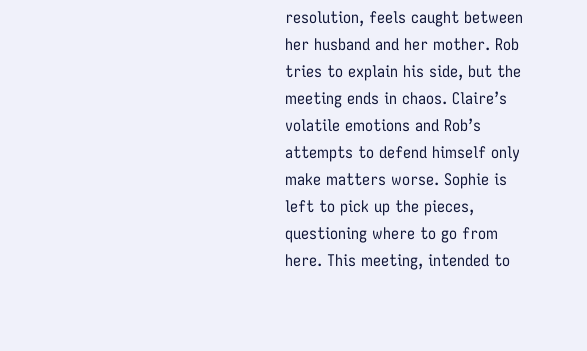resolution, feels caught between her husband and her mother. Rob tries to explain his side, but the meeting ends in chaos. Claire’s volatile emotions and Rob’s attempts to defend himself only make matters worse. Sophie is left to pick up the pieces, questioning where to go from here. This meeting, intended to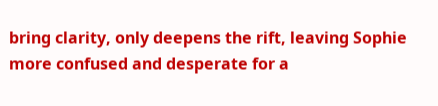bring clarity, only deepens the rift, leaving Sophie more confused and desperate for a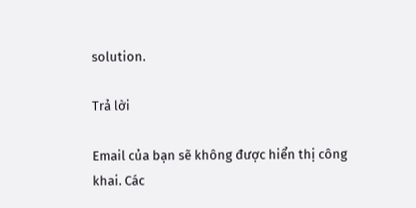solution.

Trả lời

Email của bạn sẽ không được hiển thị công khai. Các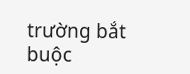trường bắt buộc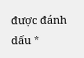được đánh dấu *